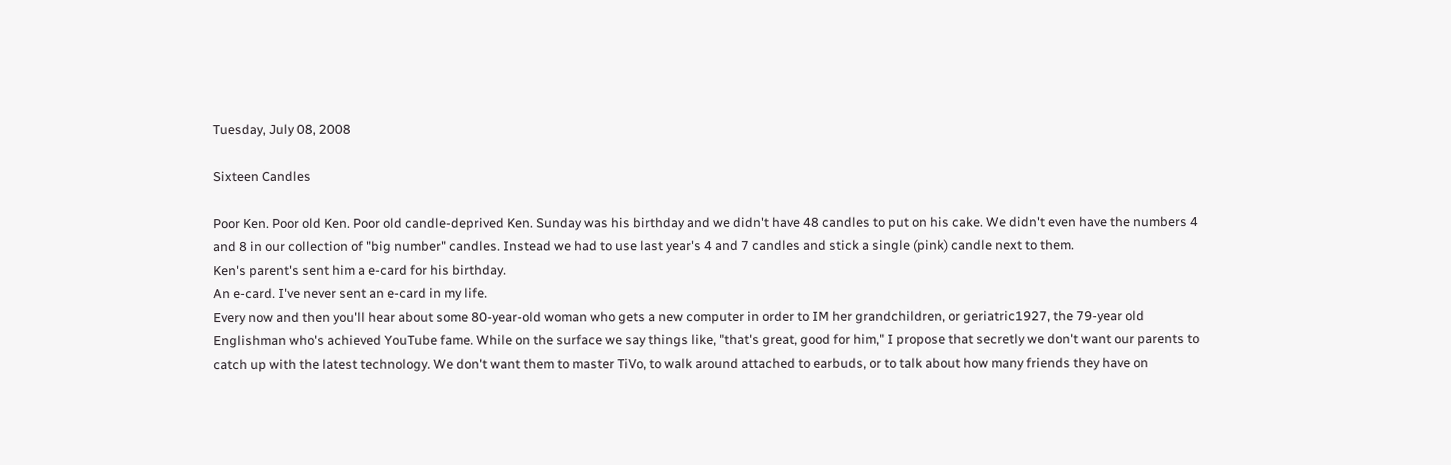Tuesday, July 08, 2008

Sixteen Candles

Poor Ken. Poor old Ken. Poor old candle-deprived Ken. Sunday was his birthday and we didn't have 48 candles to put on his cake. We didn't even have the numbers 4 and 8 in our collection of "big number" candles. Instead we had to use last year's 4 and 7 candles and stick a single (pink) candle next to them.
Ken's parent's sent him a e-card for his birthday.
An e-card. I've never sent an e-card in my life.
Every now and then you'll hear about some 80-year-old woman who gets a new computer in order to IM her grandchildren, or geriatric1927, the 79-year old Englishman who's achieved YouTube fame. While on the surface we say things like, "that's great, good for him," I propose that secretly we don't want our parents to catch up with the latest technology. We don't want them to master TiVo, to walk around attached to earbuds, or to talk about how many friends they have on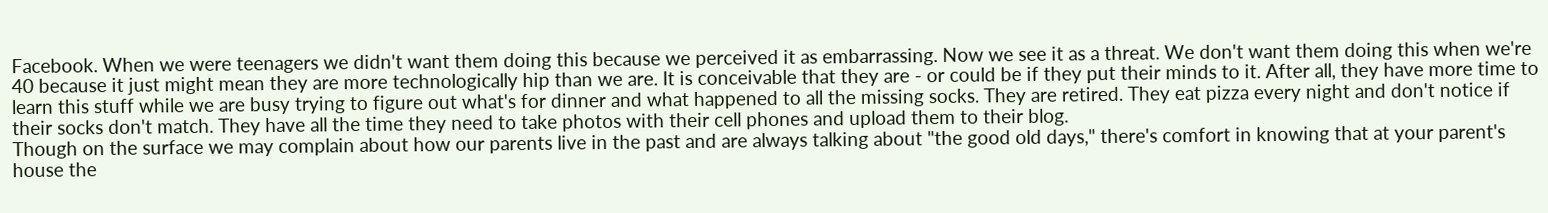Facebook. When we were teenagers we didn't want them doing this because we perceived it as embarrassing. Now we see it as a threat. We don't want them doing this when we're 40 because it just might mean they are more technologically hip than we are. It is conceivable that they are - or could be if they put their minds to it. After all, they have more time to learn this stuff while we are busy trying to figure out what's for dinner and what happened to all the missing socks. They are retired. They eat pizza every night and don't notice if their socks don't match. They have all the time they need to take photos with their cell phones and upload them to their blog.
Though on the surface we may complain about how our parents live in the past and are always talking about "the good old days," there's comfort in knowing that at your parent's house the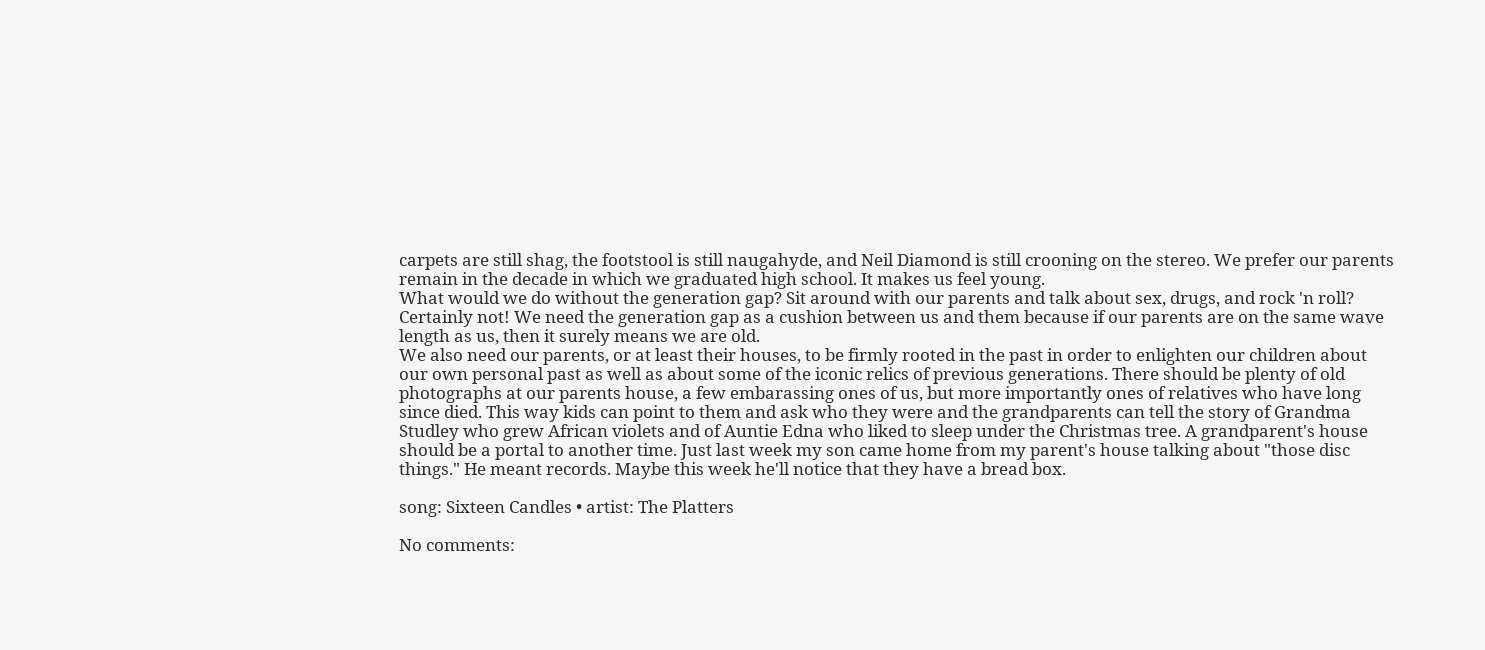carpets are still shag, the footstool is still naugahyde, and Neil Diamond is still crooning on the stereo. We prefer our parents remain in the decade in which we graduated high school. It makes us feel young.
What would we do without the generation gap? Sit around with our parents and talk about sex, drugs, and rock 'n roll? Certainly not! We need the generation gap as a cushion between us and them because if our parents are on the same wave length as us, then it surely means we are old.
We also need our parents, or at least their houses, to be firmly rooted in the past in order to enlighten our children about our own personal past as well as about some of the iconic relics of previous generations. There should be plenty of old photographs at our parents house, a few embarassing ones of us, but more importantly ones of relatives who have long since died. This way kids can point to them and ask who they were and the grandparents can tell the story of Grandma Studley who grew African violets and of Auntie Edna who liked to sleep under the Christmas tree. A grandparent's house should be a portal to another time. Just last week my son came home from my parent's house talking about "those disc things." He meant records. Maybe this week he'll notice that they have a bread box.

song: Sixteen Candles • artist: The Platters

No comments: